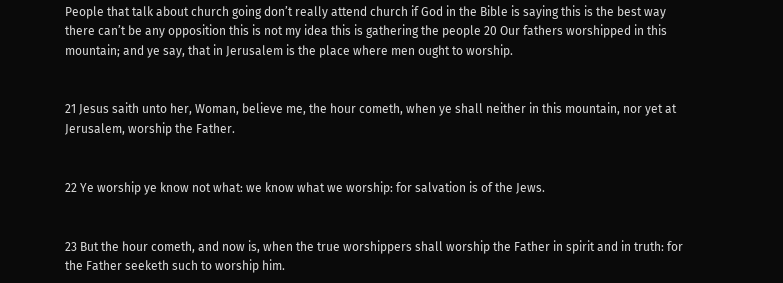People that talk about church going don’t really attend church if God in the Bible is saying this is the best way there can’t be any opposition this is not my idea this is gathering the people 20 Our fathers worshipped in this mountain; and ye say, that in Jerusalem is the place where men ought to worship.


21 Jesus saith unto her, Woman, believe me, the hour cometh, when ye shall neither in this mountain, nor yet at Jerusalem, worship the Father.


22 Ye worship ye know not what: we know what we worship: for salvation is of the Jews.


23 But the hour cometh, and now is, when the true worshippers shall worship the Father in spirit and in truth: for the Father seeketh such to worship him.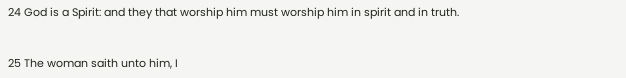24 God is a Spirit: and they that worship him must worship him in spirit and in truth.


25 The woman saith unto him, I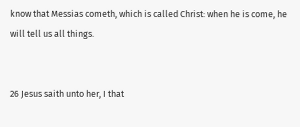know that Messias cometh, which is called Christ: when he is come, he will tell us all things.


26 Jesus saith unto her, I that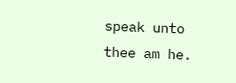speak unto thee am he.